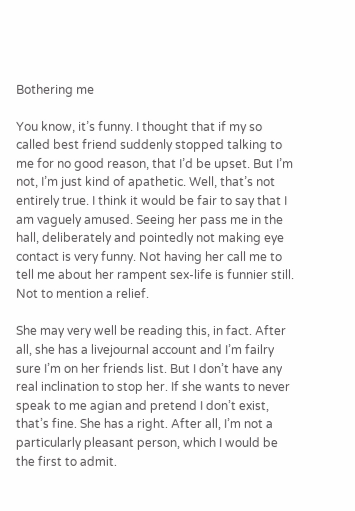Bothering me

You know, it’s funny. I thought that if my so called best friend suddenly stopped talking to me for no good reason, that I’d be upset. But I’m not, I’m just kind of apathetic. Well, that’s not entirely true. I think it would be fair to say that I am vaguely amused. Seeing her pass me in the hall, deliberately and pointedly not making eye contact is very funny. Not having her call me to tell me about her rampent sex-life is funnier still. Not to mention a relief.

She may very well be reading this, in fact. After all, she has a livejournal account and I’m failry sure I’m on her friends list. But I don’t have any real inclination to stop her. If she wants to never speak to me agian and pretend I don’t exist, that’s fine. She has a right. After all, I’m not a particularly pleasant person, which I would be the first to admit.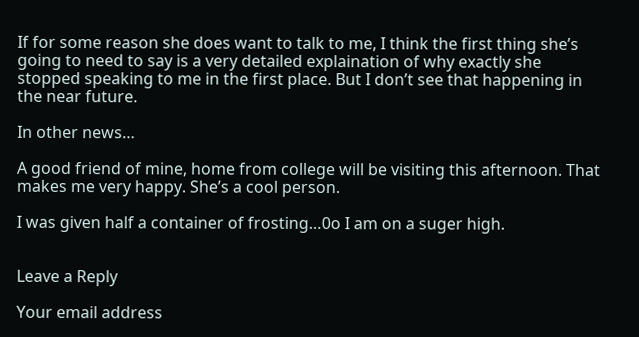If for some reason she does want to talk to me, I think the first thing she’s going to need to say is a very detailed explaination of why exactly she stopped speaking to me in the first place. But I don’t see that happening in the near future.

In other news…

A good friend of mine, home from college will be visiting this afternoon. That makes me very happy. She’s a cool person.

I was given half a container of frosting…0o I am on a suger high.


Leave a Reply

Your email address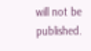will not be published.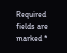Required fields are marked *